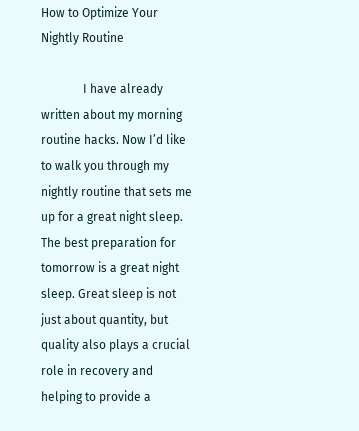How to Optimize Your Nightly Routine

              I have already written about my morning routine hacks. Now I’d like to walk you through my nightly routine that sets me up for a great night sleep. The best preparation for tomorrow is a great night sleep. Great sleep is not just about quantity, but quality also plays a crucial role in recovery and helping to provide a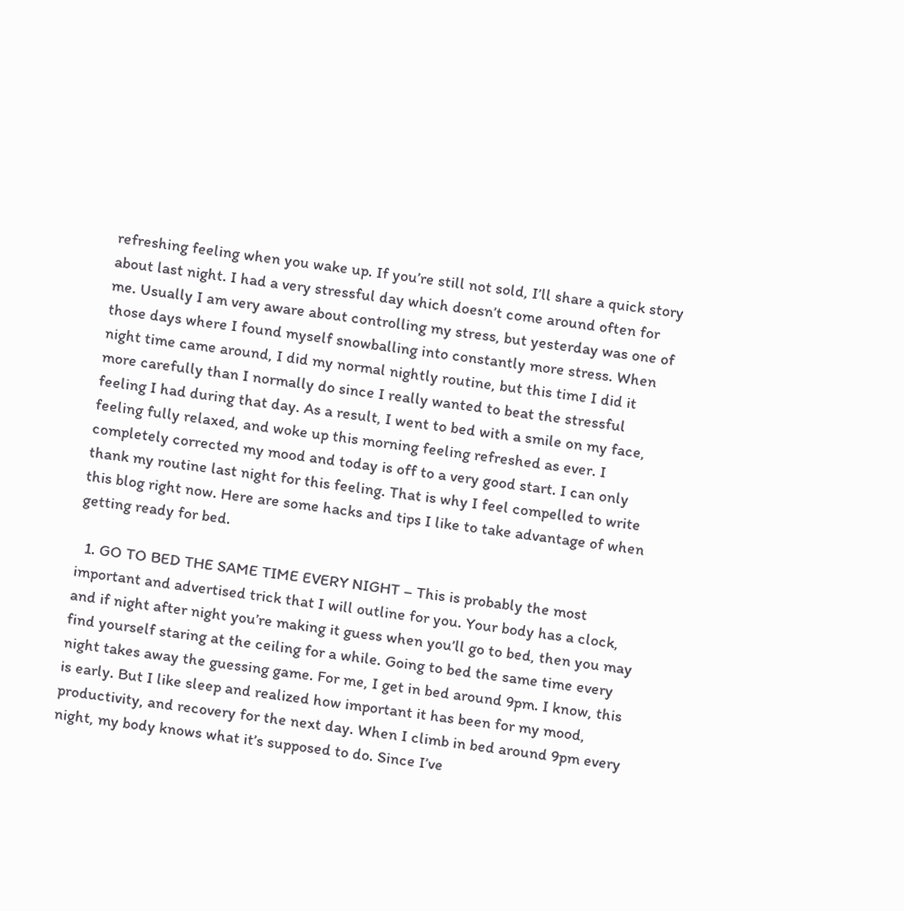refreshing feeling when you wake up. If you’re still not sold, I’ll share a quick story about last night. I had a very stressful day which doesn’t come around often for me. Usually I am very aware about controlling my stress, but yesterday was one of those days where I found myself snowballing into constantly more stress. When night time came around, I did my normal nightly routine, but this time I did it more carefully than I normally do since I really wanted to beat the stressful feeling I had during that day. As a result, I went to bed with a smile on my face, feeling fully relaxed, and woke up this morning feeling refreshed as ever. I completely corrected my mood and today is off to a very good start. I can only thank my routine last night for this feeling. That is why I feel compelled to write this blog right now. Here are some hacks and tips I like to take advantage of when getting ready for bed.

  1. GO TO BED THE SAME TIME EVERY NIGHT – This is probably the most important and advertised trick that I will outline for you. Your body has a clock, and if night after night you’re making it guess when you’ll go to bed, then you may find yourself staring at the ceiling for a while. Going to bed the same time every night takes away the guessing game. For me, I get in bed around 9pm. I know, this is early. But I like sleep and realized how important it has been for my mood, productivity, and recovery for the next day. When I climb in bed around 9pm every night, my body knows what it’s supposed to do. Since I’ve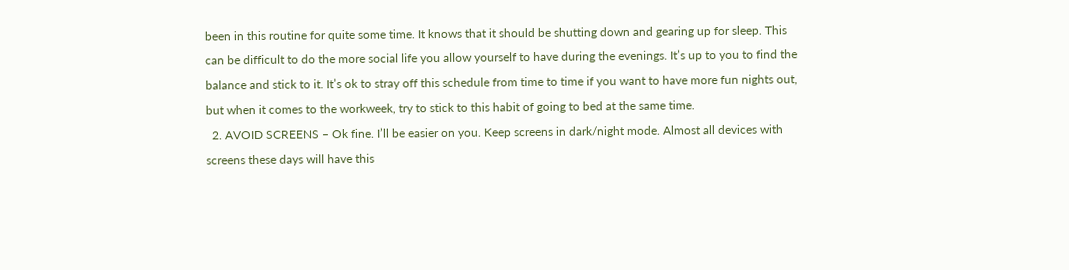been in this routine for quite some time. It knows that it should be shutting down and gearing up for sleep. This can be difficult to do the more social life you allow yourself to have during the evenings. It’s up to you to find the balance and stick to it. It’s ok to stray off this schedule from time to time if you want to have more fun nights out, but when it comes to the workweek, try to stick to this habit of going to bed at the same time.
  2. AVOID SCREENS – Ok fine. I’ll be easier on you. Keep screens in dark/night mode. Almost all devices with screens these days will have this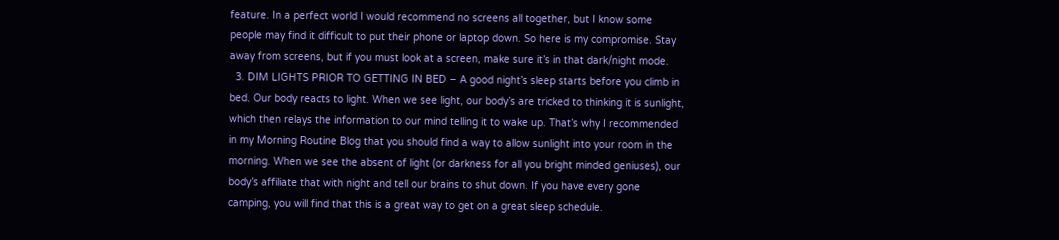feature. In a perfect world I would recommend no screens all together, but I know some people may find it difficult to put their phone or laptop down. So here is my compromise. Stay away from screens, but if you must look at a screen, make sure it’s in that dark/night mode.
  3. DIM LIGHTS PRIOR TO GETTING IN BED – A good night’s sleep starts before you climb in bed. Our body reacts to light. When we see light, our body’s are tricked to thinking it is sunlight, which then relays the information to our mind telling it to wake up. That’s why I recommended in my Morning Routine Blog that you should find a way to allow sunlight into your room in the morning. When we see the absent of light (or darkness for all you bright minded geniuses), our body’s affiliate that with night and tell our brains to shut down. If you have every gone camping, you will find that this is a great way to get on a great sleep schedule.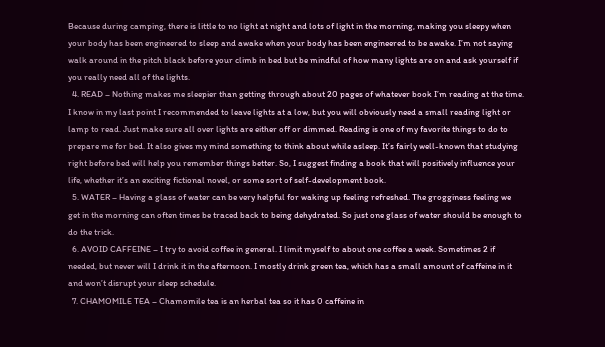Because during camping, there is little to no light at night and lots of light in the morning, making you sleepy when your body has been engineered to sleep and awake when your body has been engineered to be awake. I’m not saying walk around in the pitch black before your climb in bed but be mindful of how many lights are on and ask yourself if you really need all of the lights.
  4. READ – Nothing makes me sleepier than getting through about 20 pages of whatever book I’m reading at the time. I know in my last point I recommended to leave lights at a low, but you will obviously need a small reading light or lamp to read. Just make sure all over lights are either off or dimmed. Reading is one of my favorite things to do to prepare me for bed. It also gives my mind something to think about while asleep. It’s fairly well-known that studying right before bed will help you remember things better. So, I suggest finding a book that will positively influence your life, whether it’s an exciting fictional novel, or some sort of self-development book.
  5. WATER – Having a glass of water can be very helpful for waking up feeling refreshed. The grogginess feeling we get in the morning can often times be traced back to being dehydrated. So just one glass of water should be enough to do the trick.
  6. AVOID CAFFEINE – I try to avoid coffee in general. I limit myself to about one coffee a week. Sometimes 2 if needed, but never will I drink it in the afternoon. I mostly drink green tea, which has a small amount of caffeine in it and won’t disrupt your sleep schedule.
  7. CHAMOMILE TEA – Chamomile tea is an herbal tea so it has 0 caffeine in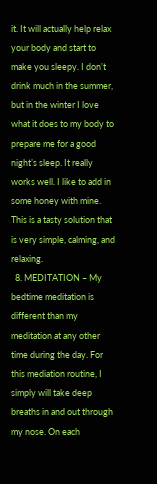it. It will actually help relax your body and start to make you sleepy. I don’t drink much in the summer, but in the winter I love what it does to my body to prepare me for a good night’s sleep. It really works well. I like to add in some honey with mine. This is a tasty solution that is very simple, calming, and relaxing.
  8. MEDITATION – My bedtime meditation is different than my meditation at any other time during the day. For this mediation routine, I simply will take deep breaths in and out through my nose. On each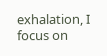exhalation, I focus on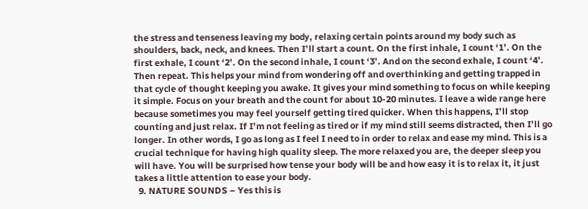the stress and tenseness leaving my body, relaxing certain points around my body such as shoulders, back, neck, and knees. Then I’ll start a count. On the first inhale, I count ‘1’. On the first exhale, I count ‘2’. On the second inhale, I count ‘3’. And on the second exhale, I count ‘4’. Then repeat. This helps your mind from wondering off and overthinking and getting trapped in that cycle of thought keeping you awake. It gives your mind something to focus on while keeping it simple. Focus on your breath and the count for about 10-20 minutes. I leave a wide range here because sometimes you may feel yourself getting tired quicker. When this happens, I’ll stop counting and just relax. If I’m not feeling as tired or if my mind still seems distracted, then I’ll go longer. In other words, I go as long as I feel I need to in order to relax and ease my mind. This is a crucial technique for having high quality sleep. The more relaxed you are, the deeper sleep you will have. You will be surprised how tense your body will be and how easy it is to relax it, it just takes a little attention to ease your body.
  9. NATURE SOUNDS – Yes this is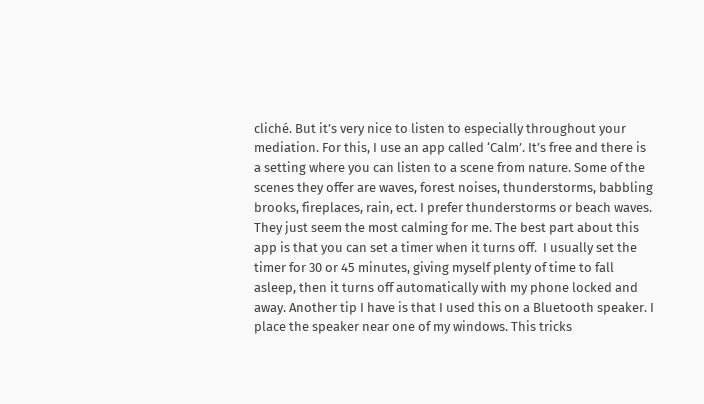cliché. But it’s very nice to listen to especially throughout your mediation. For this, I use an app called ‘Calm’. It’s free and there is a setting where you can listen to a scene from nature. Some of the scenes they offer are waves, forest noises, thunderstorms, babbling brooks, fireplaces, rain, ect. I prefer thunderstorms or beach waves. They just seem the most calming for me. The best part about this app is that you can set a timer when it turns off.  I usually set the timer for 30 or 45 minutes, giving myself plenty of time to fall asleep, then it turns off automatically with my phone locked and away. Another tip I have is that I used this on a Bluetooth speaker. I place the speaker near one of my windows. This tricks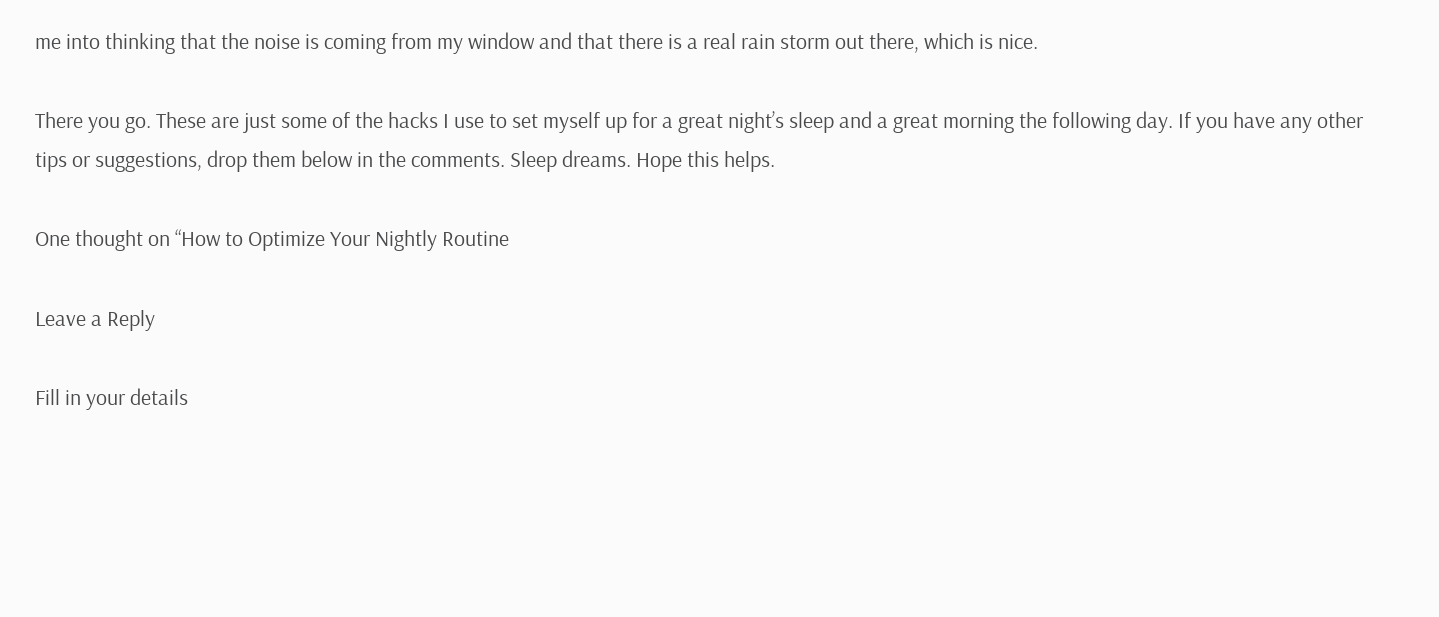me into thinking that the noise is coming from my window and that there is a real rain storm out there, which is nice.

There you go. These are just some of the hacks I use to set myself up for a great night’s sleep and a great morning the following day. If you have any other tips or suggestions, drop them below in the comments. Sleep dreams. Hope this helps.

One thought on “How to Optimize Your Nightly Routine

Leave a Reply

Fill in your details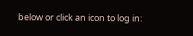below or click an icon to log in: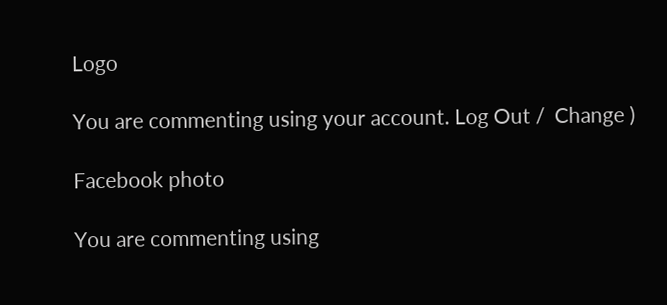Logo

You are commenting using your account. Log Out /  Change )

Facebook photo

You are commenting using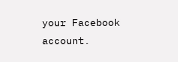your Facebook account.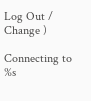Log Out /  Change )

Connecting to %s